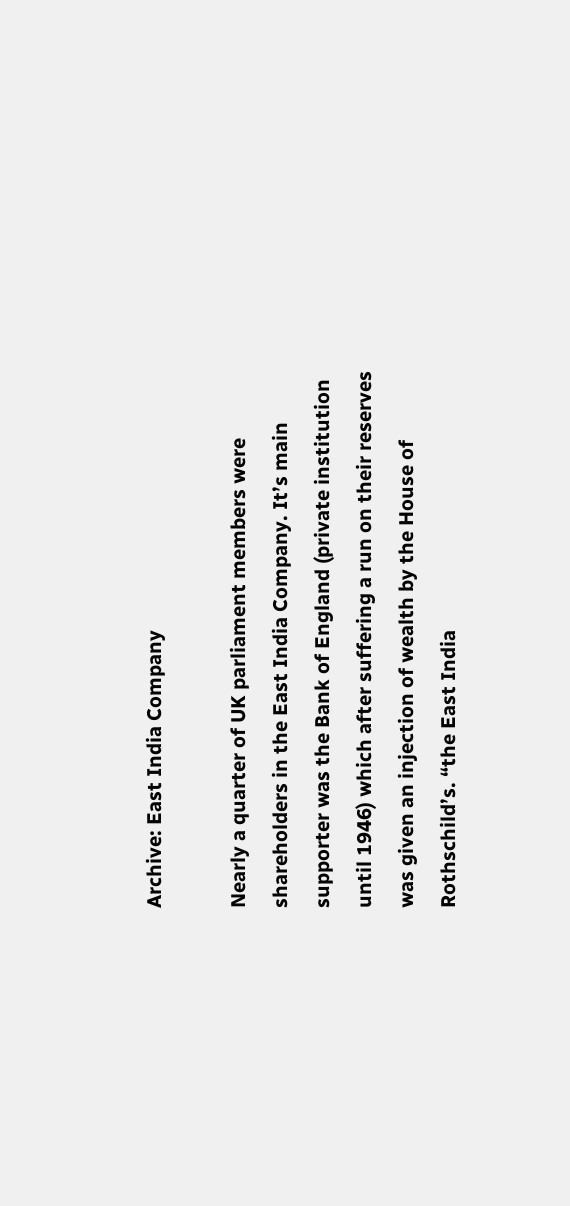Archive: East India Company

Nearly a quarter of UK parliament members were shareholders in the East India Company. It’s main supporter was the Bank of England (private institution until 1946) which after suffering a run on their reserves was given an injection of wealth by the House of Rothschild’s. “the East India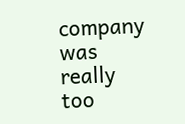company was really too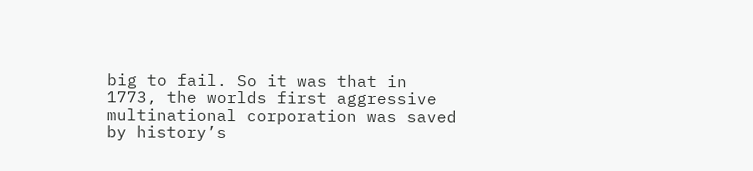big to fail. So it was that in 1773, the worlds first aggressive multinational corporation was saved by history’s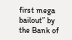first mega bailout” by the Bank of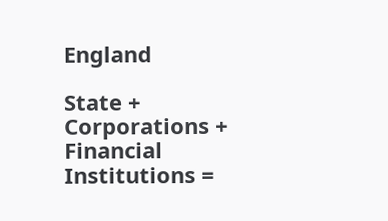England

State + Corporations + Financial Institutions =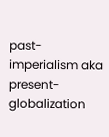past-imperialism aka present-globalization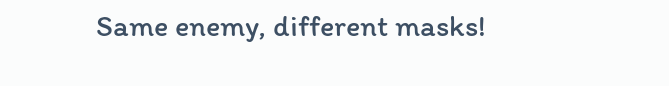Same enemy, different masks!